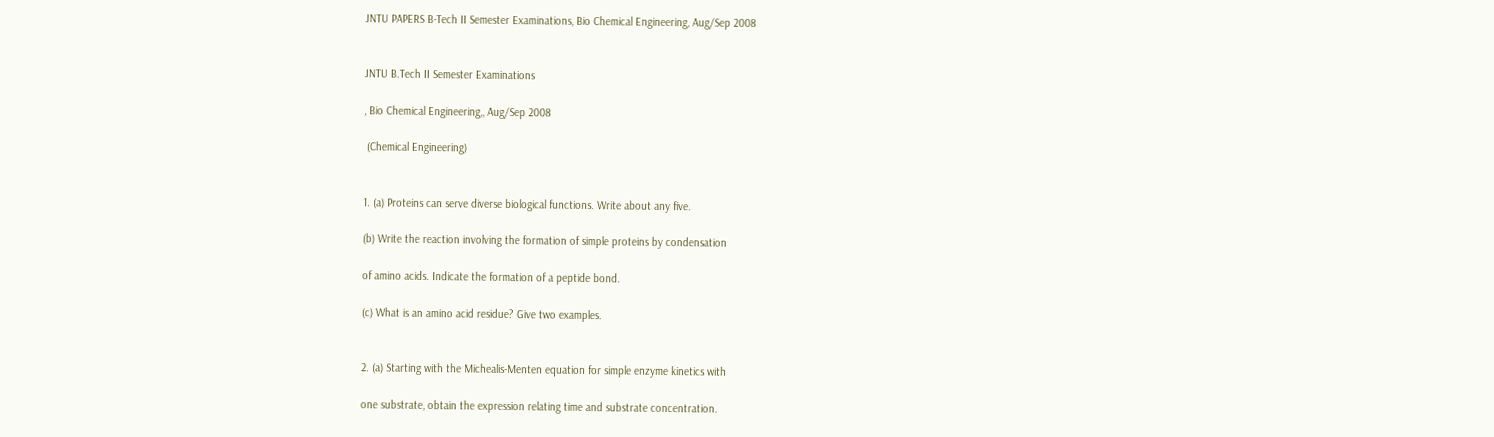JNTU PAPERS B-Tech II Semester Examinations, Bio Chemical Engineering, Aug/Sep 2008


JNTU B.Tech II Semester Examinations

, Bio Chemical Engineering,, Aug/Sep 2008

 (Chemical Engineering)


1. (a) Proteins can serve diverse biological functions. Write about any five.

(b) Write the reaction involving the formation of simple proteins by condensation

of amino acids. Indicate the formation of a peptide bond.

(c) What is an amino acid residue? Give two examples.


2. (a) Starting with the Michealis-Menten equation for simple enzyme kinetics with

one substrate, obtain the expression relating time and substrate concentration.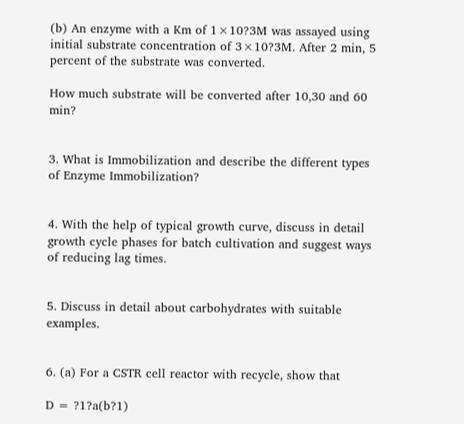(b) An enzyme with a Km of 1×10?3M was assayed using initial substrate concentration of 3×10?3M. After 2 min, 5 percent of the substrate was converted.

How much substrate will be converted after 10,30 and 60 min?


3. What is Immobilization and describe the different types of Enzyme Immobilization?


4. With the help of typical growth curve, discuss in detail growth cycle phases for batch cultivation and suggest ways of reducing lag times.


5. Discuss in detail about carbohydrates with suitable examples.


6. (a) For a CSTR cell reactor with recycle, show that

D = ?1?a(b?1)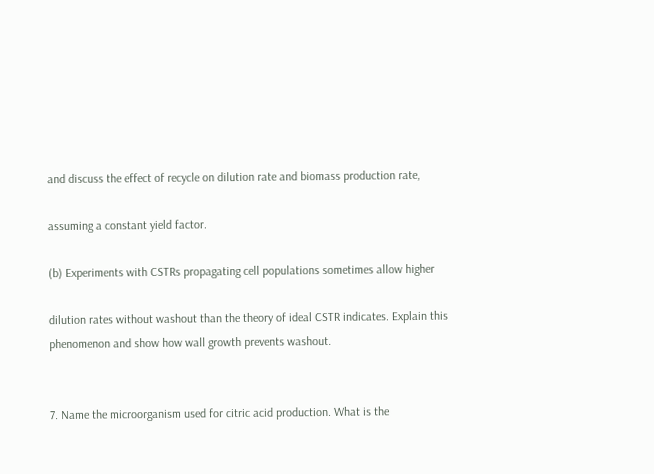and discuss the effect of recycle on dilution rate and biomass production rate,

assuming a constant yield factor.

(b) Experiments with CSTRs propagating cell populations sometimes allow higher

dilution rates without washout than the theory of ideal CSTR indicates. Explain this phenomenon and show how wall growth prevents washout.


7. Name the microorganism used for citric acid production. What is the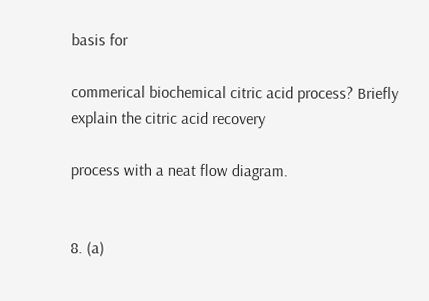basis for

commerical biochemical citric acid process? Briefly explain the citric acid recovery

process with a neat flow diagram.


8. (a)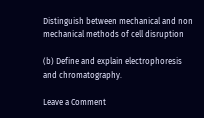Distinguish between mechanical and non mechanical methods of cell disruption

(b) Define and explain electrophoresis and chromatography.

Leave a Comment